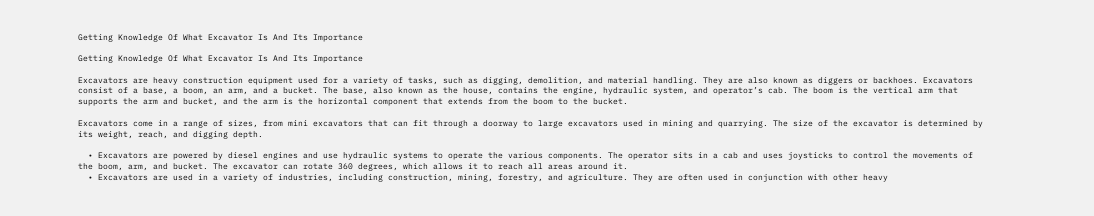Getting Knowledge Of What Excavator Is And Its Importance

Getting Knowledge Of What Excavator Is And Its Importance

Excavators are heavy construction equipment used for a variety of tasks, such as digging, demolition, and material handling. They are also known as diggers or backhoes. Excavators consist of a base, a boom, an arm, and a bucket. The base, also known as the house, contains the engine, hydraulic system, and operator’s cab. The boom is the vertical arm that supports the arm and bucket, and the arm is the horizontal component that extends from the boom to the bucket.

Excavators come in a range of sizes, from mini excavators that can fit through a doorway to large excavators used in mining and quarrying. The size of the excavator is determined by its weight, reach, and digging depth.

  • Excavators are powered by diesel engines and use hydraulic systems to operate the various components. The operator sits in a cab and uses joysticks to control the movements of the boom, arm, and bucket. The excavator can rotate 360 degrees, which allows it to reach all areas around it.
  • Excavators are used in a variety of industries, including construction, mining, forestry, and agriculture. They are often used in conjunction with other heavy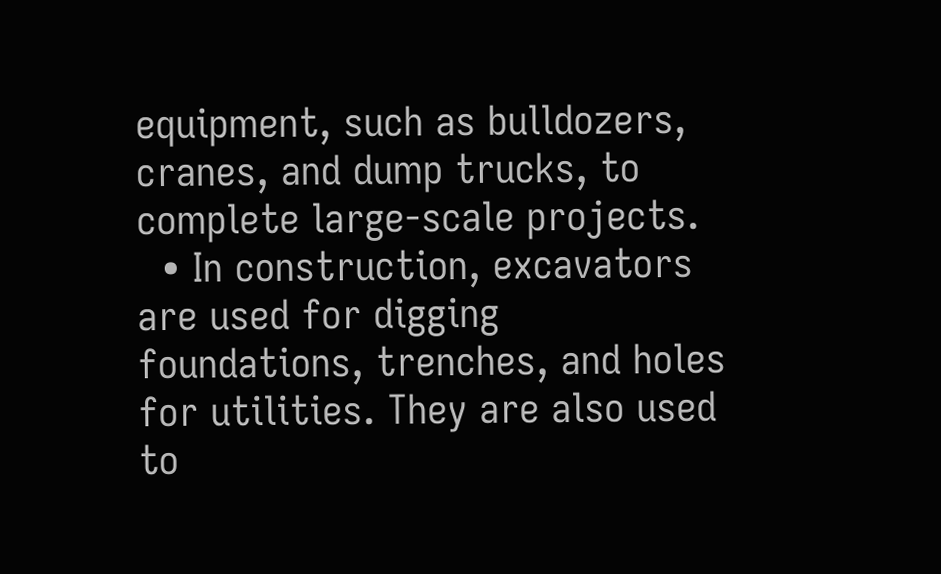equipment, such as bulldozers, cranes, and dump trucks, to complete large-scale projects.
  • In construction, excavators are used for digging foundations, trenches, and holes for utilities. They are also used to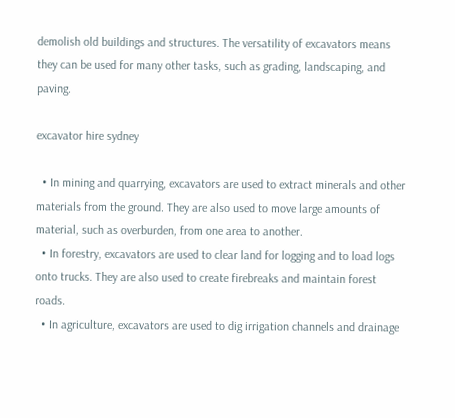demolish old buildings and structures. The versatility of excavators means they can be used for many other tasks, such as grading, landscaping, and paving.

excavator hire sydney

  • In mining and quarrying, excavators are used to extract minerals and other materials from the ground. They are also used to move large amounts of material, such as overburden, from one area to another.
  • In forestry, excavators are used to clear land for logging and to load logs onto trucks. They are also used to create firebreaks and maintain forest roads.
  • In agriculture, excavators are used to dig irrigation channels and drainage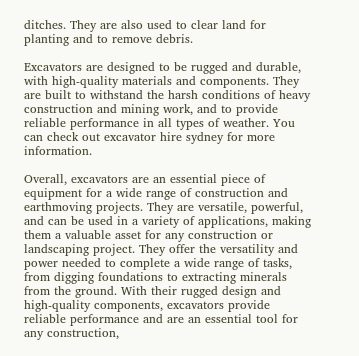ditches. They are also used to clear land for planting and to remove debris.

Excavators are designed to be rugged and durable, with high-quality materials and components. They are built to withstand the harsh conditions of heavy construction and mining work, and to provide reliable performance in all types of weather. You can check out excavator hire sydney for more information.

Overall, excavators are an essential piece of equipment for a wide range of construction and earthmoving projects. They are versatile, powerful, and can be used in a variety of applications, making them a valuable asset for any construction or landscaping project. They offer the versatility and power needed to complete a wide range of tasks, from digging foundations to extracting minerals from the ground. With their rugged design and high-quality components, excavators provide reliable performance and are an essential tool for any construction,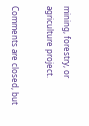mining, forestry, or agriculture project.

Comments are closed, but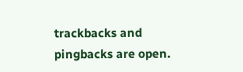trackbacks and pingbacks are open.